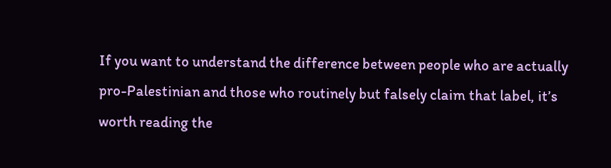If you want to understand the difference between people who are actually pro-Palestinian and those who routinely but falsely claim that label, it’s worth reading the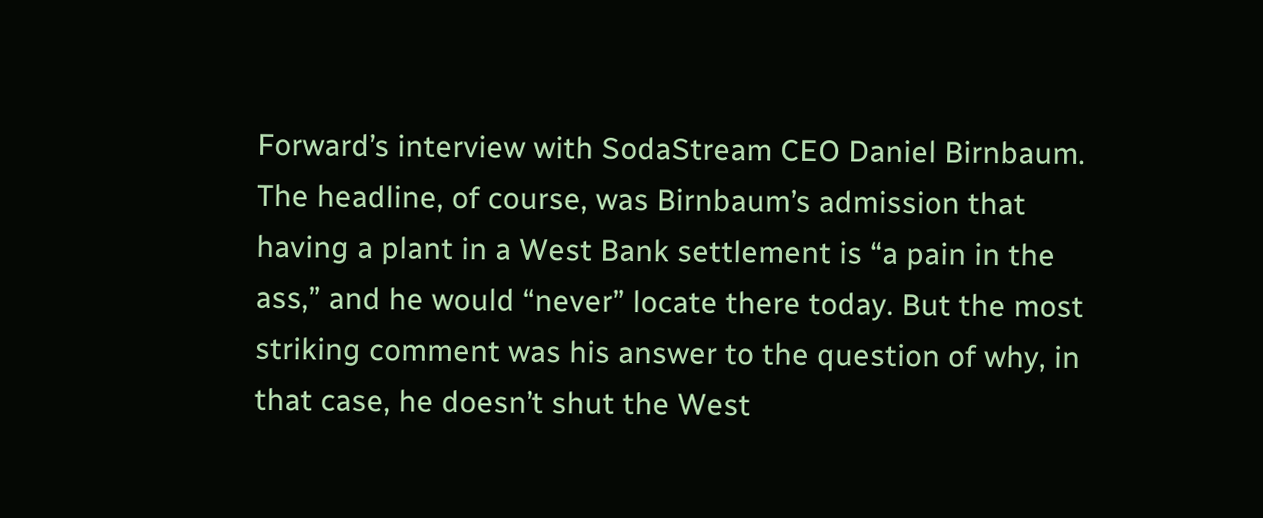Forward’s interview with SodaStream CEO Daniel Birnbaum. The headline, of course, was Birnbaum’s admission that having a plant in a West Bank settlement is “a pain in the ass,” and he would “never” locate there today. But the most striking comment was his answer to the question of why, in that case, he doesn’t shut the West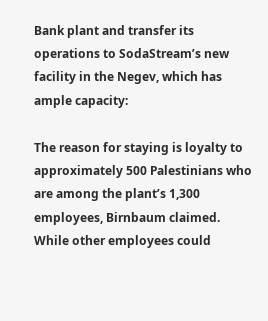Bank plant and transfer its operations to SodaStream’s new facility in the Negev, which has ample capacity:

The reason for staying is loyalty to approximately 500 Palestinians who are among the plant’s 1,300 employees, Birnbaum claimed. While other employees could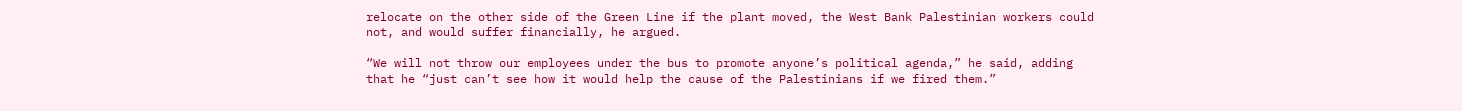relocate on the other side of the Green Line if the plant moved, the West Bank Palestinian workers could not, and would suffer financially, he argued.

“We will not throw our employees under the bus to promote anyone’s political agenda,” he said, adding that he “just can’t see how it would help the cause of the Palestinians if we fired them.”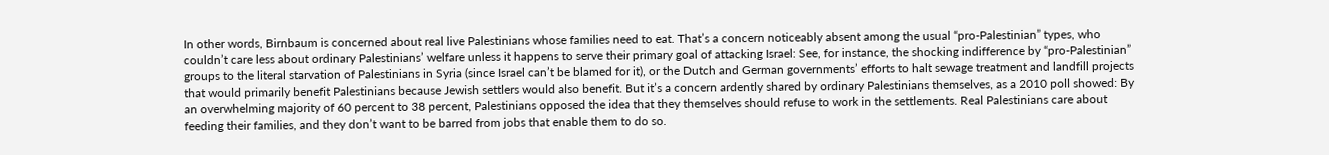In other words, Birnbaum is concerned about real live Palestinians whose families need to eat. That’s a concern noticeably absent among the usual “pro-Palestinian” types, who couldn’t care less about ordinary Palestinians’ welfare unless it happens to serve their primary goal of attacking Israel: See, for instance, the shocking indifference by “pro-Palestinian” groups to the literal starvation of Palestinians in Syria (since Israel can’t be blamed for it), or the Dutch and German governments’ efforts to halt sewage treatment and landfill projects that would primarily benefit Palestinians because Jewish settlers would also benefit. But it’s a concern ardently shared by ordinary Palestinians themselves, as a 2010 poll showed: By an overwhelming majority of 60 percent to 38 percent, Palestinians opposed the idea that they themselves should refuse to work in the settlements. Real Palestinians care about feeding their families, and they don’t want to be barred from jobs that enable them to do so.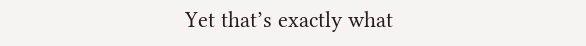Yet that’s exactly what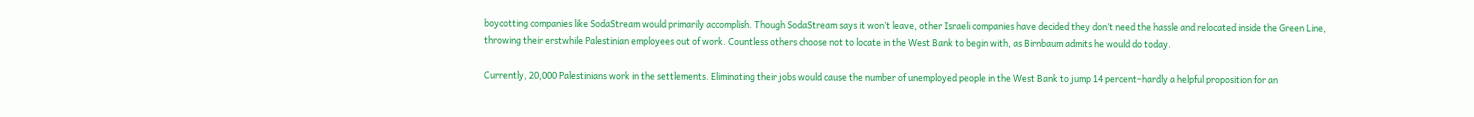boycotting companies like SodaStream would primarily accomplish. Though SodaStream says it won’t leave, other Israeli companies have decided they don’t need the hassle and relocated inside the Green Line, throwing their erstwhile Palestinian employees out of work. Countless others choose not to locate in the West Bank to begin with, as Birnbaum admits he would do today.

Currently, 20,000 Palestinians work in the settlements. Eliminating their jobs would cause the number of unemployed people in the West Bank to jump 14 percent–hardly a helpful proposition for an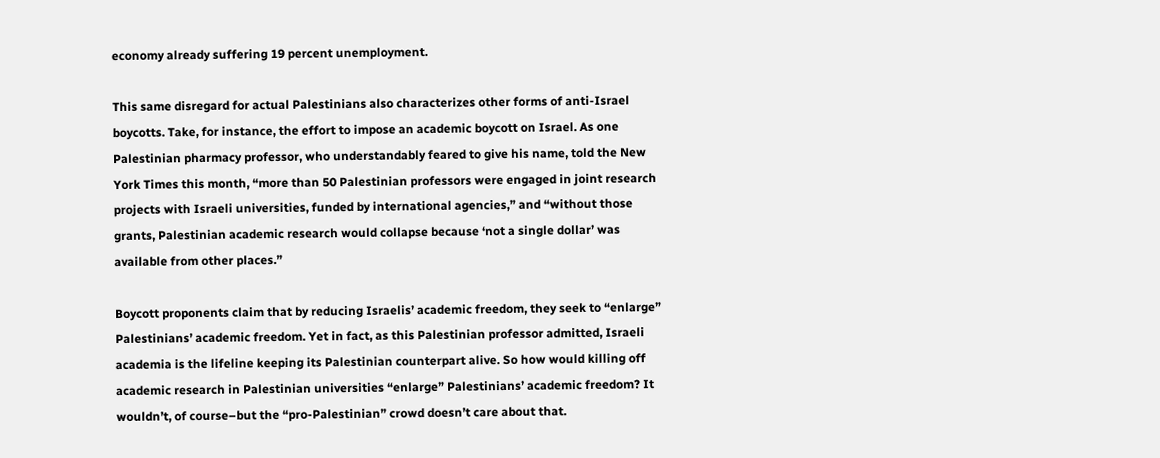economy already suffering 19 percent unemployment.

This same disregard for actual Palestinians also characterizes other forms of anti-Israel boycotts. Take, for instance, the effort to impose an academic boycott on Israel. As one Palestinian pharmacy professor, who understandably feared to give his name, told the New York Times this month, “more than 50 Palestinian professors were engaged in joint research projects with Israeli universities, funded by international agencies,” and “without those grants, Palestinian academic research would collapse because ‘not a single dollar’ was available from other places.”

Boycott proponents claim that by reducing Israelis’ academic freedom, they seek to “enlarge” Palestinians’ academic freedom. Yet in fact, as this Palestinian professor admitted, Israeli academia is the lifeline keeping its Palestinian counterpart alive. So how would killing off academic research in Palestinian universities “enlarge” Palestinians’ academic freedom? It wouldn’t, of course–but the “pro-Palestinian” crowd doesn’t care about that.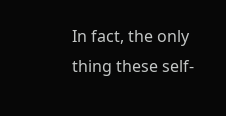In fact, the only thing these self-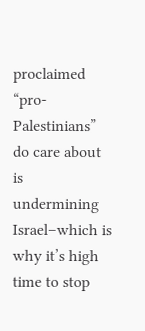proclaimed “pro-Palestinians” do care about is undermining Israel–which is why it’s high time to stop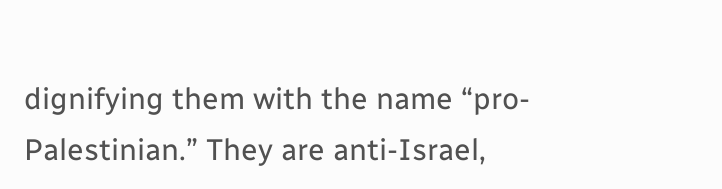dignifying them with the name “pro-Palestinian.” They are anti-Israel,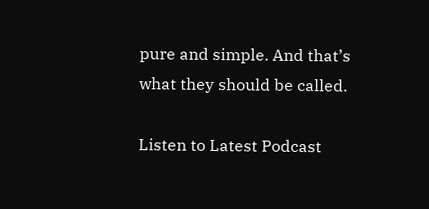pure and simple. And that’s what they should be called.

Listen to Latest Podcast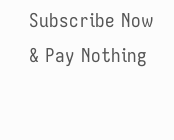Subscribe Now & Pay Nothing